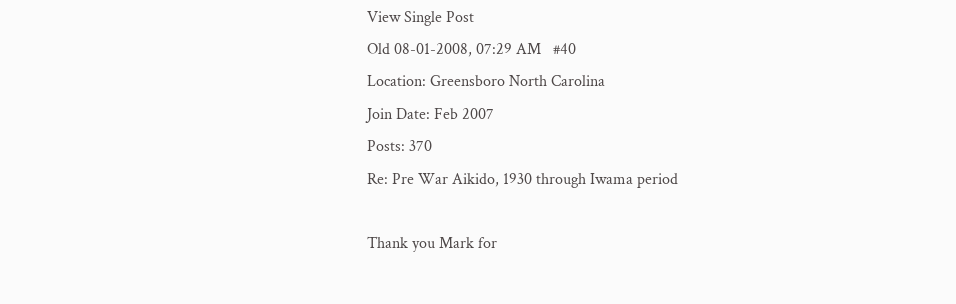View Single Post
Old 08-01-2008, 07:29 AM   #40
Location: Greensboro North Carolina
Join Date: Feb 2007
Posts: 370
Re: Pre War Aikido, 1930 through Iwama period

Thank you Mark for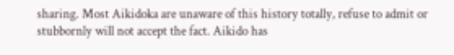sharing. Most Aikidoka are unaware of this history totally, refuse to admit or stubbornly will not accept the fact. Aikido has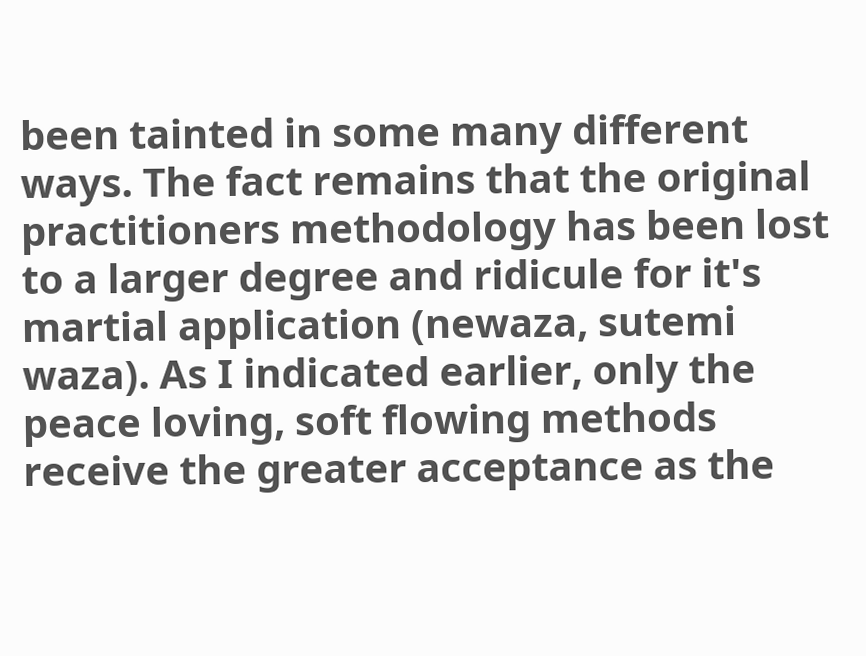been tainted in some many different ways. The fact remains that the original practitioners methodology has been lost to a larger degree and ridicule for it's martial application (newaza, sutemi waza). As I indicated earlier, only the peace loving, soft flowing methods receive the greater acceptance as the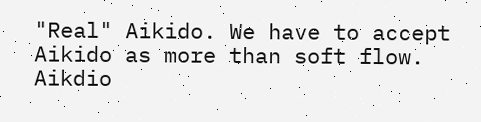"Real" Aikido. We have to accept Aikido as more than soft flow. Aikdio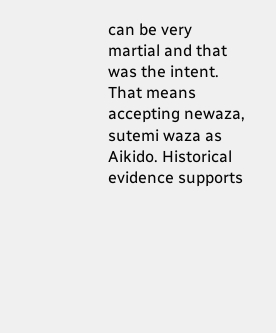can be very martial and that was the intent. That means accepting newaza, sutemi waza as Aikido. Historical evidence supports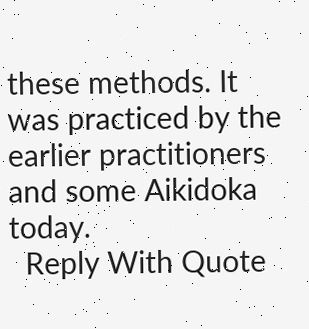these methods. It was practiced by the earlier practitioners and some Aikidoka today.
  Reply With Quote